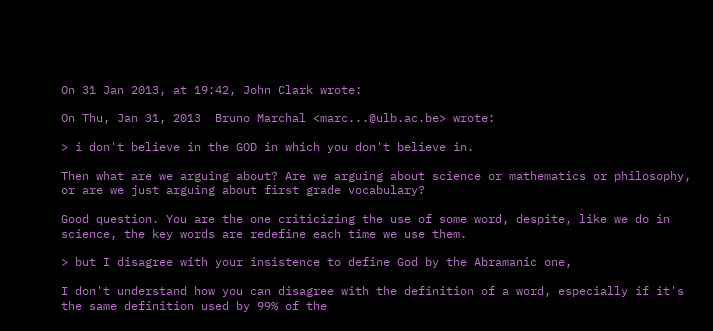On 31 Jan 2013, at 19:42, John Clark wrote:

On Thu, Jan 31, 2013  Bruno Marchal <marc...@ulb.ac.be> wrote:

> i don't believe in the GOD in which you don't believe in.

Then what are we arguing about? Are we arguing about science or mathematics or philosophy, or are we just arguing about first grade vocabulary?

Good question. You are the one criticizing the use of some word, despite, like we do in science, the key words are redefine each time we use them.

> but I disagree with your insistence to define God by the Abramanic one,

I don't understand how you can disagree with the definition of a word, especially if it's the same definition used by 99% of the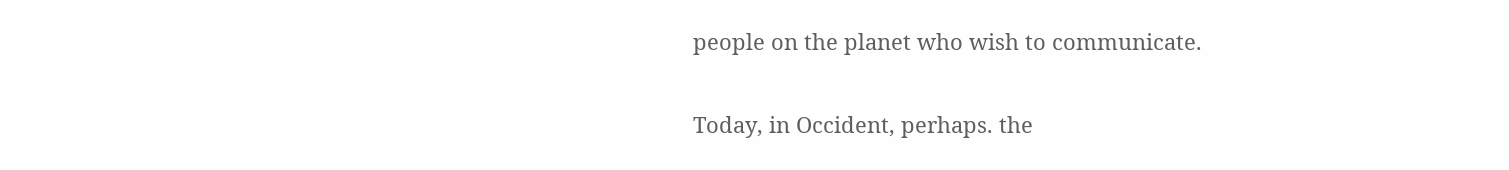people on the planet who wish to communicate.

Today, in Occident, perhaps. the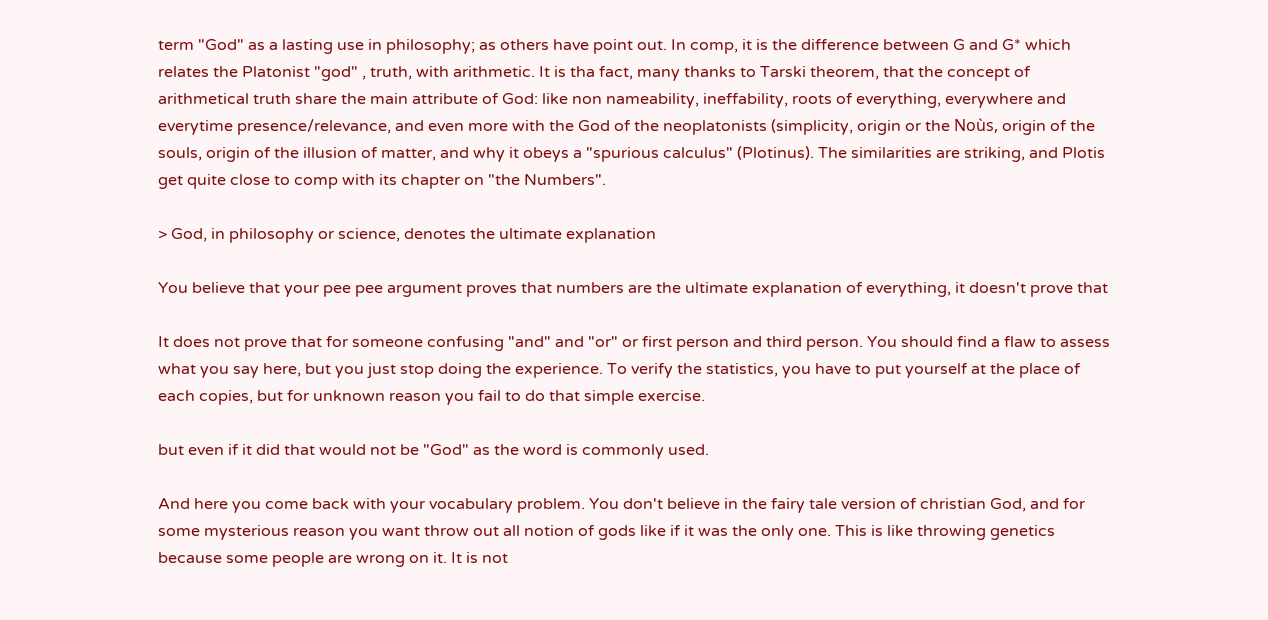term "God" as a lasting use in philosophy; as others have point out. In comp, it is the difference between G and G* which relates the Platonist "god" , truth, with arithmetic. It is tha fact, many thanks to Tarski theorem, that the concept of arithmetical truth share the main attribute of God: like non nameability, ineffability, roots of everything, everywhere and everytime presence/relevance, and even more with the God of the neoplatonists (simplicity, origin or the Noùs, origin of the souls, origin of the illusion of matter, and why it obeys a "spurious calculus" (Plotinus). The similarities are striking, and Plotis get quite close to comp with its chapter on "the Numbers".

> God, in philosophy or science, denotes the ultimate explanation

You believe that your pee pee argument proves that numbers are the ultimate explanation of everything, it doesn't prove that

It does not prove that for someone confusing "and" and "or" or first person and third person. You should find a flaw to assess what you say here, but you just stop doing the experience. To verify the statistics, you have to put yourself at the place of each copies, but for unknown reason you fail to do that simple exercise.

but even if it did that would not be "God" as the word is commonly used.

And here you come back with your vocabulary problem. You don't believe in the fairy tale version of christian God, and for some mysterious reason you want throw out all notion of gods like if it was the only one. This is like throwing genetics because some people are wrong on it. It is not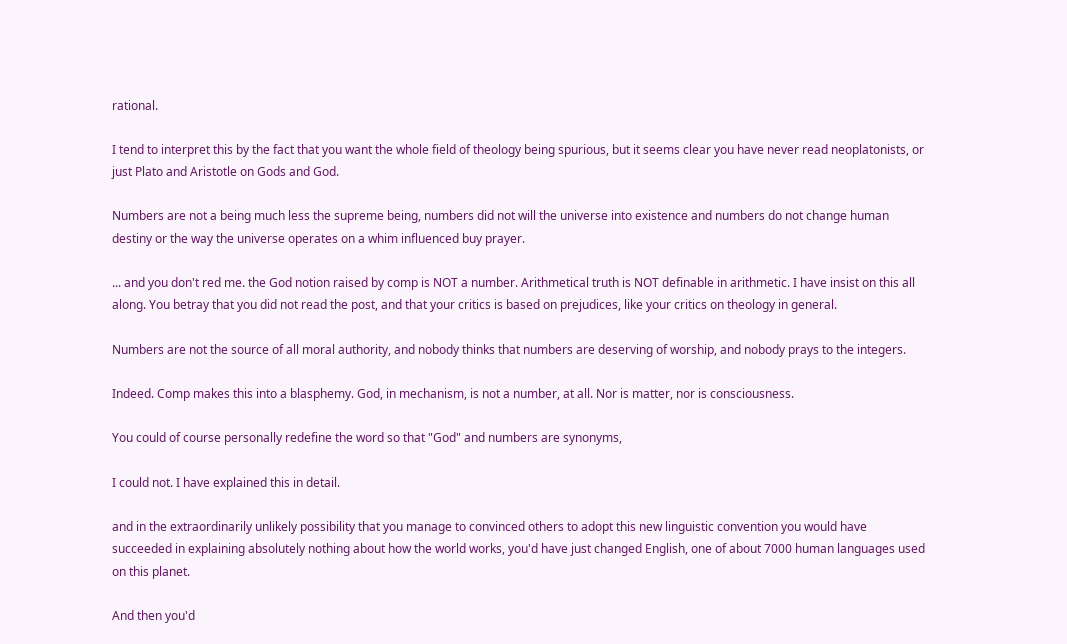rational.

I tend to interpret this by the fact that you want the whole field of theology being spurious, but it seems clear you have never read neoplatonists, or just Plato and Aristotle on Gods and God.

Numbers are not a being much less the supreme being, numbers did not will the universe into existence and numbers do not change human destiny or the way the universe operates on a whim influenced buy prayer.

... and you don't red me. the God notion raised by comp is NOT a number. Arithmetical truth is NOT definable in arithmetic. I have insist on this all along. You betray that you did not read the post, and that your critics is based on prejudices, like your critics on theology in general.

Numbers are not the source of all moral authority, and nobody thinks that numbers are deserving of worship, and nobody prays to the integers.

Indeed. Comp makes this into a blasphemy. God, in mechanism, is not a number, at all. Nor is matter, nor is consciousness.

You could of course personally redefine the word so that "God" and numbers are synonyms,

I could not. I have explained this in detail.

and in the extraordinarily unlikely possibility that you manage to convinced others to adopt this new linguistic convention you would have succeeded in explaining absolutely nothing about how the world works, you'd have just changed English, one of about 7000 human languages used on this planet.

And then you'd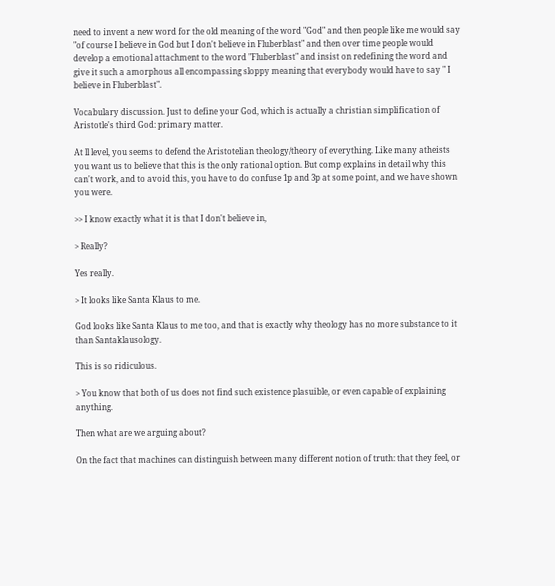need to invent a new word for the old meaning of the word "God" and then people like me would say "of course I believe in God but I don't believe in Fluberblast" and then over time people would develop a emotional attachment to the word "Fluberblast" and insist on redefining the word and give it such a amorphous all encompassing sloppy meaning that everybody would have to say " I believe in Fluberblast".

Vocabulary discussion. Just to define your God, which is actually a christian simplification of Aristotle's third God: primary matter.

At ll level, you seems to defend the Aristotelian theology/theory of everything. Like many atheists you want us to believe that this is the only rational option. But comp explains in detail why this can't work, and to avoid this, you have to do confuse 1p and 3p at some point, and we have shown you were.

>> I know exactly what it is that I don't believe in,

> Really?

Yes really.

> It looks like Santa Klaus to me.

God looks like Santa Klaus to me too, and that is exactly why theology has no more substance to it than Santaklausology.

This is so ridiculous.

> You know that both of us does not find such existence plasuible, or even capable of explaining anything.

Then what are we arguing about?

On the fact that machines can distinguish between many different notion of truth: that they feel, or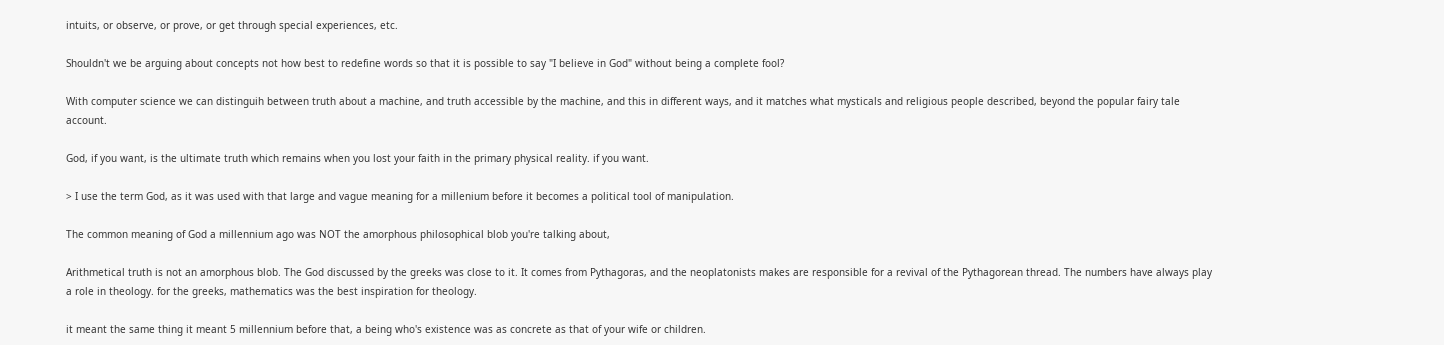intuits, or observe, or prove, or get through special experiences, etc.

Shouldn't we be arguing about concepts not how best to redefine words so that it is possible to say "I believe in God" without being a complete fool?

With computer science we can distinguih between truth about a machine, and truth accessible by the machine, and this in different ways, and it matches what mysticals and religious people described, beyond the popular fairy tale account.

God, if you want, is the ultimate truth which remains when you lost your faith in the primary physical reality. if you want.

> I use the term God, as it was used with that large and vague meaning for a millenium before it becomes a political tool of manipulation.

The common meaning of God a millennium ago was NOT the amorphous philosophical blob you're talking about,

Arithmetical truth is not an amorphous blob. The God discussed by the greeks was close to it. It comes from Pythagoras, and the neoplatonists makes are responsible for a revival of the Pythagorean thread. The numbers have always play a role in theology. for the greeks, mathematics was the best inspiration for theology.

it meant the same thing it meant 5 millennium before that, a being who's existence was as concrete as that of your wife or children.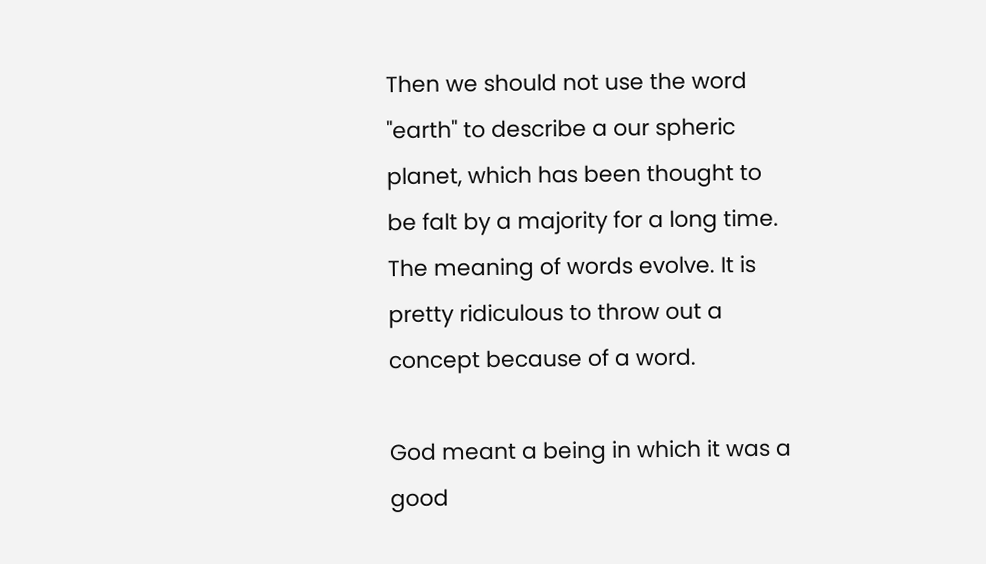Then we should not use the word "earth" to describe a our spheric planet, which has been thought to be falt by a majority for a long time. The meaning of words evolve. It is pretty ridiculous to throw out a concept because of a word.

God meant a being in which it was a good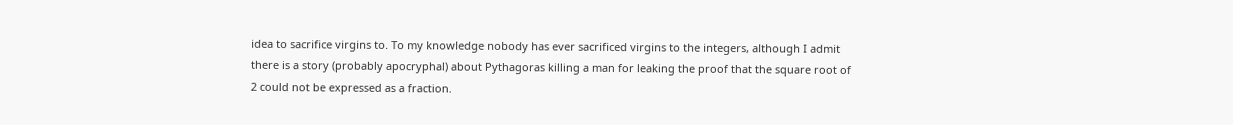idea to sacrifice virgins to. To my knowledge nobody has ever sacrificed virgins to the integers, although I admit there is a story (probably apocryphal) about Pythagoras killing a man for leaking the proof that the square root of 2 could not be expressed as a fraction.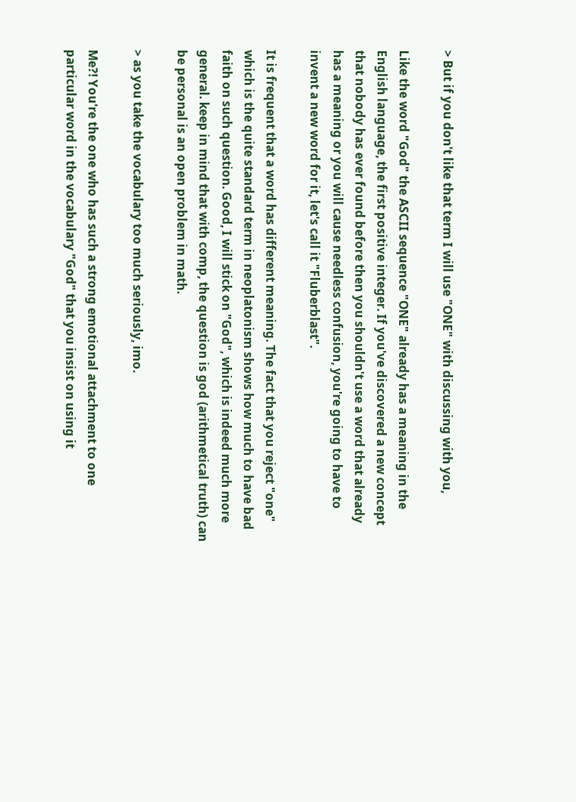> But if you don't like that term I will use "ONE" with discussing with you,

Like the word "God" the ASCII sequence "ONE" already has a meaning in the English language, the first positive integer. If you've discovered a new concept that nobody has ever found before then you shouldn't use a word that already has a meaning or you will cause needless confusion, you're going to have to invent a new word for it, let's call it "Fluberblast".

It is frequent that a word has different meaning. The fact that you reject "one" which is the quite standard term in neoplatonism shows how much to have bad faith on such question. Good, I will stick on "God", which is indeed much more general. keep in mind that with comp, the question is god (arithmetical truth) can be personal is an open problem in math.

> as you take the vocabulary too much seriously, imo.

Me?! You're the one who has such a strong emotional attachment to one particular word in the vocabulary "God" that you insist on using it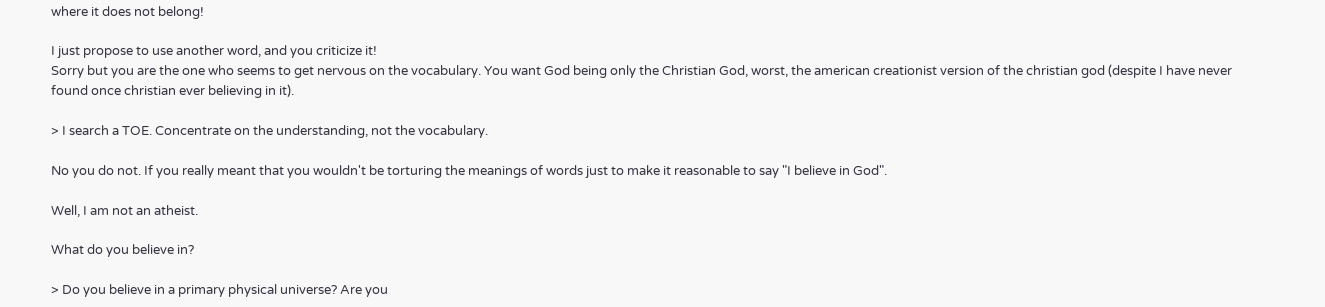where it does not belong!

I just propose to use another word, and you criticize it!
Sorry but you are the one who seems to get nervous on the vocabulary. You want God being only the Christian God, worst, the american creationist version of the christian god (despite I have never found once christian ever believing in it).

> I search a TOE. Concentrate on the understanding, not the vocabulary.

No you do not. If you really meant that you wouldn't be torturing the meanings of words just to make it reasonable to say "I believe in God".

Well, I am not an atheist.

What do you believe in?

> Do you believe in a primary physical universe? Are you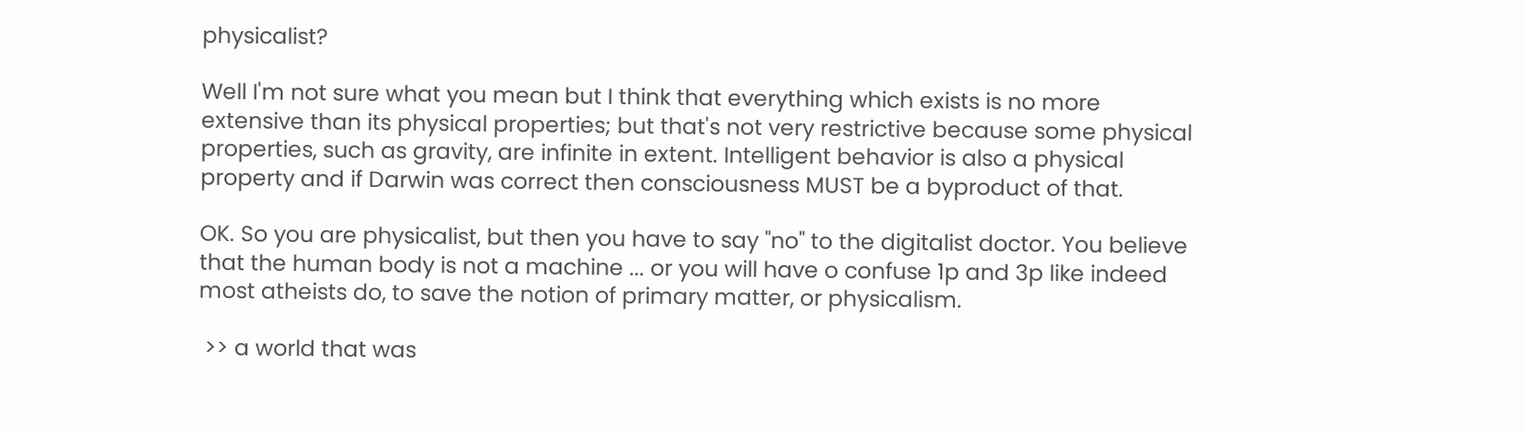physicalist?

Well I'm not sure what you mean but I think that everything which exists is no more extensive than its physical properties; but that's not very restrictive because some physical properties, such as gravity, are infinite in extent. Intelligent behavior is also a physical property and if Darwin was correct then consciousness MUST be a byproduct of that.

OK. So you are physicalist, but then you have to say "no" to the digitalist doctor. You believe that the human body is not a machine ... or you will have o confuse 1p and 3p like indeed most atheists do, to save the notion of primary matter, or physicalism.

 >> a world that was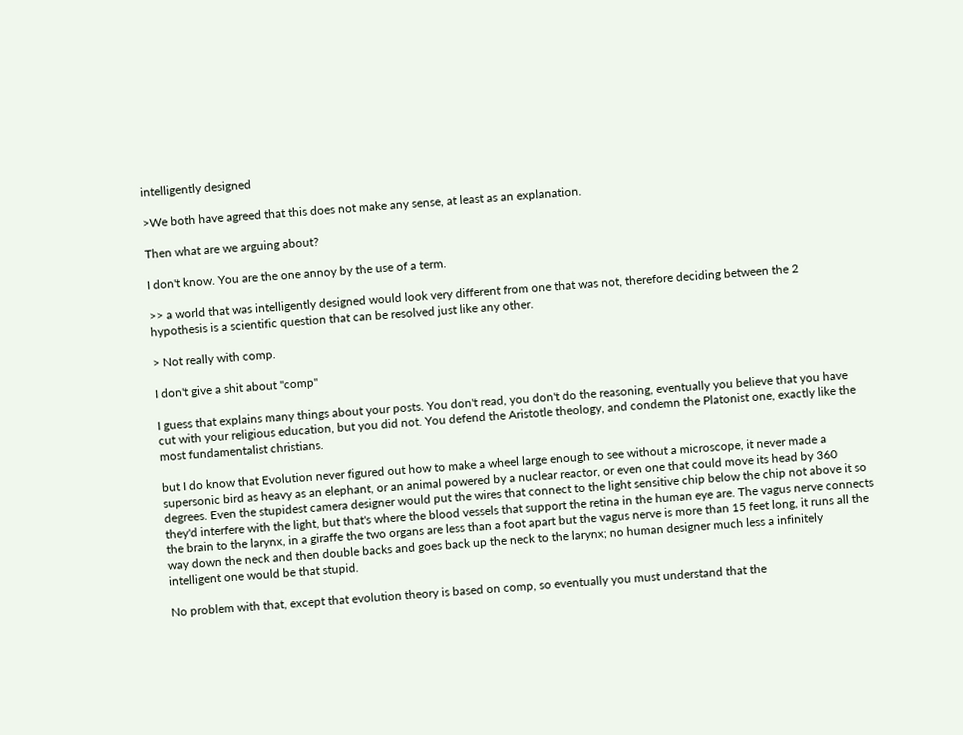intelligently designed

>We both have agreed that this does not make any sense, at least as an explanation.

Then what are we arguing about?

I don't know. You are the one annoy by the use of a term.

>> a world that was intelligently designed would look very different from one that was not, therefore deciding between the 2 hypothesis is a scientific question that can be resolved just like any other.

> Not really with comp.

I don't give a shit about "comp"

I guess that explains many things about your posts. You don't read, you don't do the reasoning, eventually you believe that you have cut with your religious education, but you did not. You defend the Aristotle theology, and condemn the Platonist one, exactly like the most fundamentalist christians.

but I do know that Evolution never figured out how to make a wheel large enough to see without a microscope, it never made a supersonic bird as heavy as an elephant, or an animal powered by a nuclear reactor, or even one that could move its head by 360 degrees. Even the stupidest camera designer would put the wires that connect to the light sensitive chip below the chip not above it so they'd interfere with the light, but that's where the blood vessels that support the retina in the human eye are. The vagus nerve connects the brain to the larynx, in a giraffe the two organs are less than a foot apart but the vagus nerve is more than 15 feet long, it runs all the way down the neck and then double backs and goes back up the neck to the larynx; no human designer much less a infinitely intelligent one would be that stupid.

No problem with that, except that evolution theory is based on comp, so eventually you must understand that the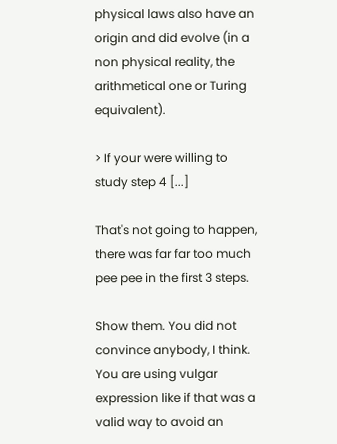physical laws also have an origin and did evolve (in a non physical reality, the arithmetical one or Turing equivalent).

> If your were willing to study step 4 [...]

That's not going to happen, there was far far too much pee pee in the first 3 steps.

Show them. You did not convince anybody, I think. You are using vulgar expression like if that was a valid way to avoid an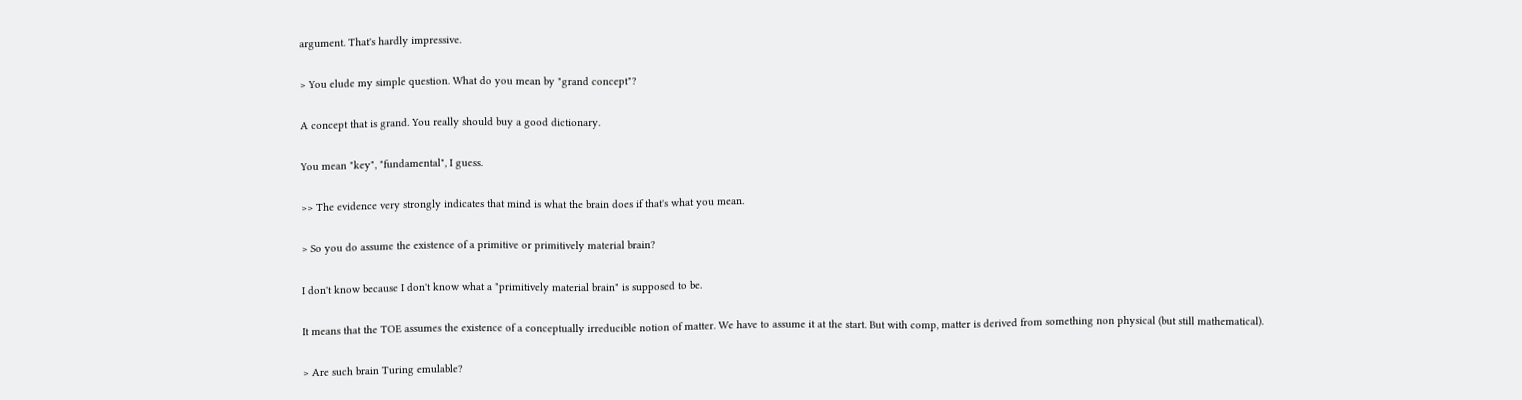argument. That's hardly impressive.

> You elude my simple question. What do you mean by "grand concept"?

A concept that is grand. You really should buy a good dictionary.

You mean "key", "fundamental", I guess.

>> The evidence very strongly indicates that mind is what the brain does if that's what you mean.

> So you do assume the existence of a primitive or primitively material brain?

I don't know because I don't know what a "primitively material brain" is supposed to be.

It means that the TOE assumes the existence of a conceptually irreducible notion of matter. We have to assume it at the start. But with comp, matter is derived from something non physical (but still mathematical).

> Are such brain Turing emulable?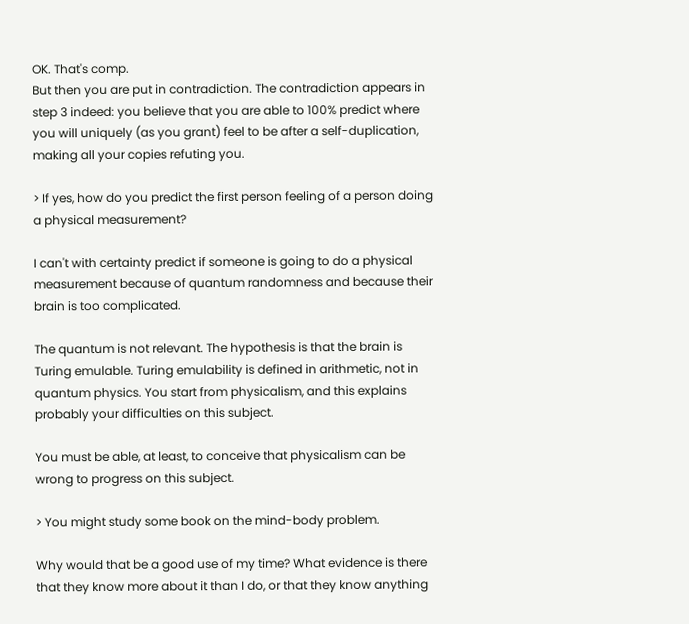OK. That's comp.
But then you are put in contradiction. The contradiction appears in step 3 indeed: you believe that you are able to 100% predict where you will uniquely (as you grant) feel to be after a self-duplication, making all your copies refuting you.

> If yes, how do you predict the first person feeling of a person doing a physical measurement?

I can't with certainty predict if someone is going to do a physical measurement because of quantum randomness and because their brain is too complicated.

The quantum is not relevant. The hypothesis is that the brain is Turing emulable. Turing emulability is defined in arithmetic, not in quantum physics. You start from physicalism, and this explains probably your difficulties on this subject.

You must be able, at least, to conceive that physicalism can be wrong to progress on this subject.

> You might study some book on the mind-body problem.

Why would that be a good use of my time? What evidence is there that they know more about it than I do, or that they know anything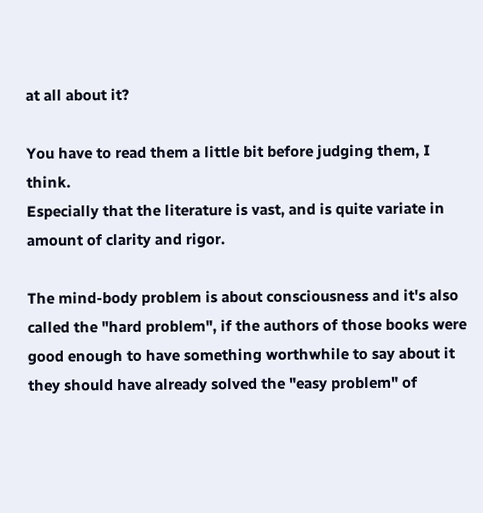at all about it?

You have to read them a little bit before judging them, I think.
Especially that the literature is vast, and is quite variate in amount of clarity and rigor.

The mind-body problem is about consciousness and it's also called the "hard problem", if the authors of those books were good enough to have something worthwhile to say about it they should have already solved the "easy problem" of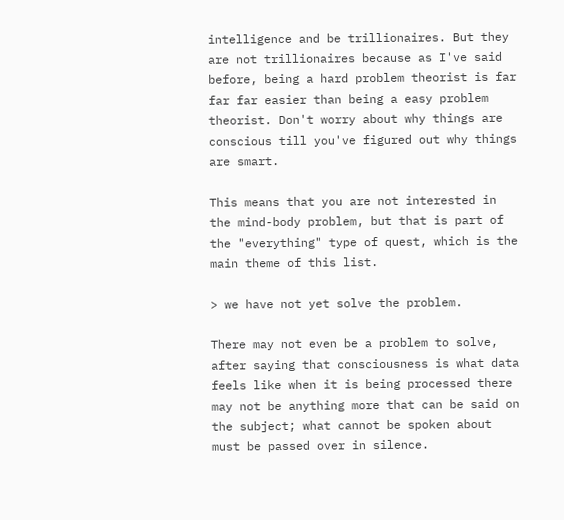intelligence and be trillionaires. But they are not trillionaires because as I've said before, being a hard problem theorist is far far far easier than being a easy problem theorist. Don't worry about why things are conscious till you've figured out why things are smart.

This means that you are not interested in the mind-body problem, but that is part of the "everything" type of quest, which is the main theme of this list.

> we have not yet solve the problem.

There may not even be a problem to solve, after saying that consciousness is what data feels like when it is being processed there may not be anything more that can be said on the subject; what cannot be spoken about must be passed over in silence.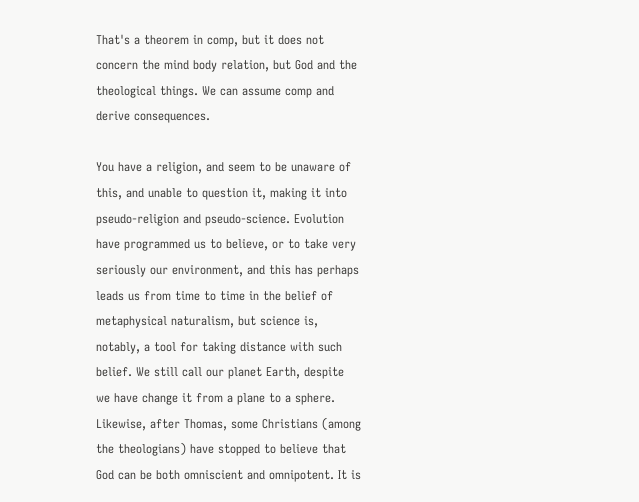That's a theorem in comp, but it does not concern the mind body relation, but God and the theological things. We can assume comp and derive consequences.

You have a religion, and seem to be unaware of this, and unable to question it, making it into pseudo-religion and pseudo-science. Evolution have programmed us to believe, or to take very seriously our environment, and this has perhaps leads us from time to time in the belief of metaphysical naturalism, but science is, notably, a tool for taking distance with such belief. We still call our planet Earth, despite we have change it from a plane to a sphere. Likewise, after Thomas, some Christians (among the theologians) have stopped to believe that God can be both omniscient and omnipotent. It is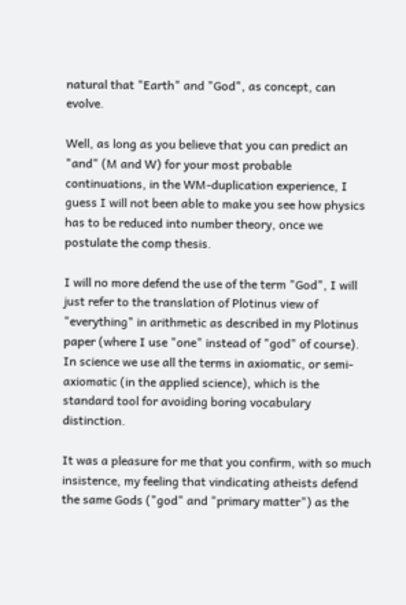natural that "Earth" and "God", as concept, can evolve.

Well, as long as you believe that you can predict an "and" (M and W) for your most probable continuations, in the WM-duplication experience, I guess I will not been able to make you see how physics has to be reduced into number theory, once we postulate the comp thesis.

I will no more defend the use of the term "God", I will just refer to the translation of Plotinus view of "everything" in arithmetic as described in my Plotinus paper (where I use "one" instead of "god" of course). In science we use all the terms in axiomatic, or semi-axiomatic (in the applied science), which is the standard tool for avoiding boring vocabulary distinction.

It was a pleasure for me that you confirm, with so much insistence, my feeling that vindicating atheists defend the same Gods ("god" and "primary matter") as the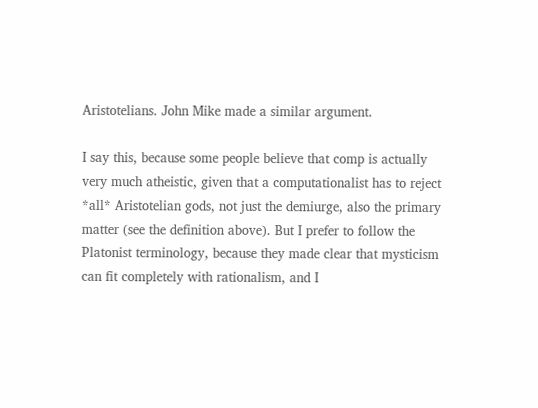Aristotelians. John Mike made a similar argument.

I say this, because some people believe that comp is actually very much atheistic, given that a computationalist has to reject *all* Aristotelian gods, not just the demiurge, also the primary matter (see the definition above). But I prefer to follow the Platonist terminology, because they made clear that mysticism can fit completely with rationalism, and I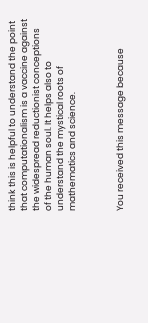think this is helpful to understand the point that computationalism is a vaccine against the widespread reductionist conceptions of the human soul. It helps also to understand the mystical roots of mathematics and science.



You received this message because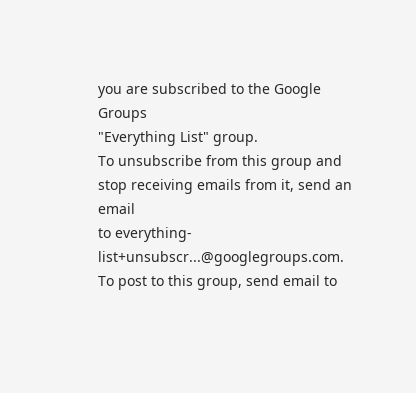you are subscribed to the Google Groups
"Everything List" group.
To unsubscribe from this group and stop receiving emails from it, send an email
to everything-list+unsubscr...@googlegroups.com.
To post to this group, send email to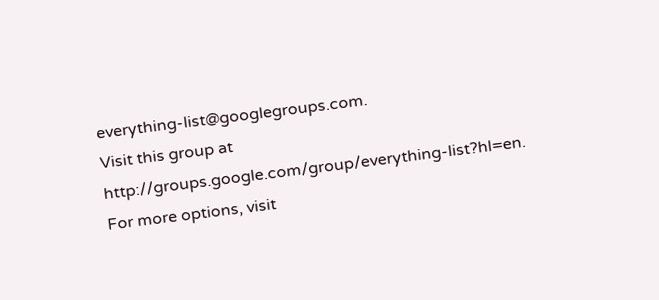everything-list@googlegroups.com.
Visit this group at http://groups.google.com/group/everything-list?hl=en.
For more options, visit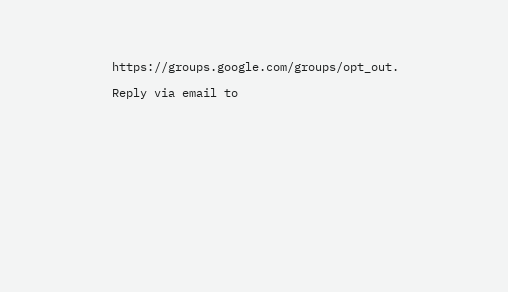https://groups.google.com/groups/opt_out.

Reply via email to